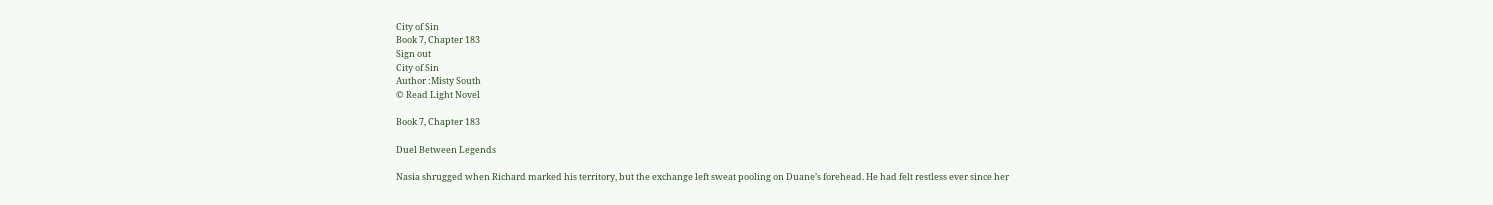City of Sin
Book 7, Chapter 183
Sign out
City of Sin
Author :Misty South
© Read Light Novel

Book 7, Chapter 183

Duel Between Legends

Nasia shrugged when Richard marked his territory, but the exchange left sweat pooling on Duane’s forehead. He had felt restless ever since her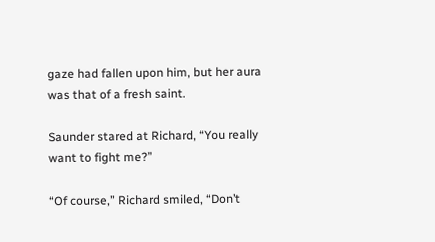gaze had fallen upon him, but her aura was that of a fresh saint.

Saunder stared at Richard, “You really want to fight me?”

“Of course,” Richard smiled, “Don’t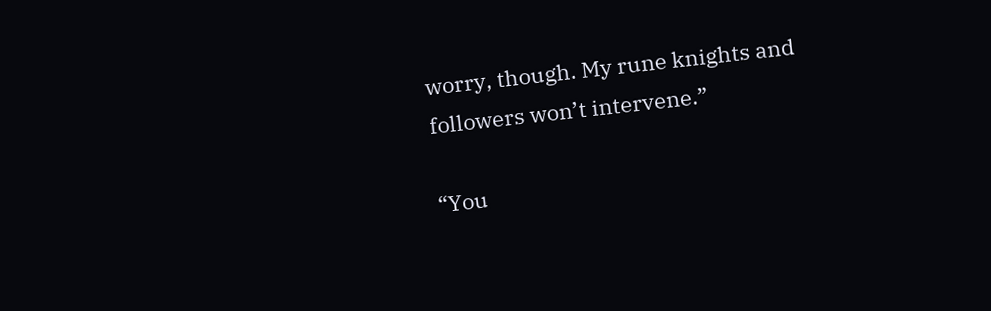worry, though. My rune knights and followers won’t intervene.”

“You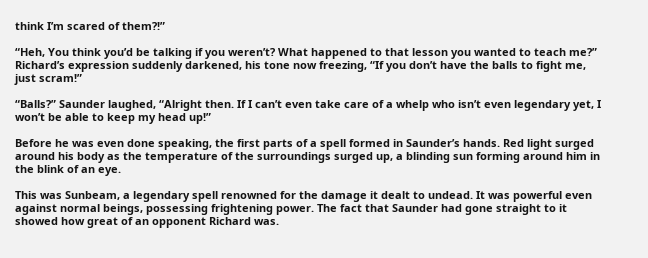think I’m scared of them?!”

“Heh, You think you’d be talking if you weren’t? What happened to that lesson you wanted to teach me?” Richard’s expression suddenly darkened, his tone now freezing, “If you don’t have the balls to fight me, just scram!”

“Balls?” Saunder laughed, “Alright then. If I can’t even take care of a whelp who isn’t even legendary yet, I won’t be able to keep my head up!”

Before he was even done speaking, the first parts of a spell formed in Saunder’s hands. Red light surged around his body as the temperature of the surroundings surged up, a blinding sun forming around him in the blink of an eye.

This was Sunbeam, a legendary spell renowned for the damage it dealt to undead. It was powerful even against normal beings, possessing frightening power. The fact that Saunder had gone straight to it showed how great of an opponent Richard was.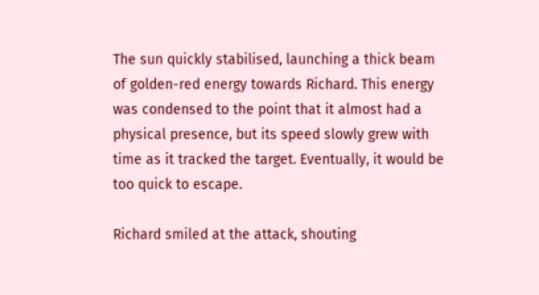The sun quickly stabilised, launching a thick beam of golden-red energy towards Richard. This energy was condensed to the point that it almost had a physical presence, but its speed slowly grew with time as it tracked the target. Eventually, it would be too quick to escape.

Richard smiled at the attack, shouting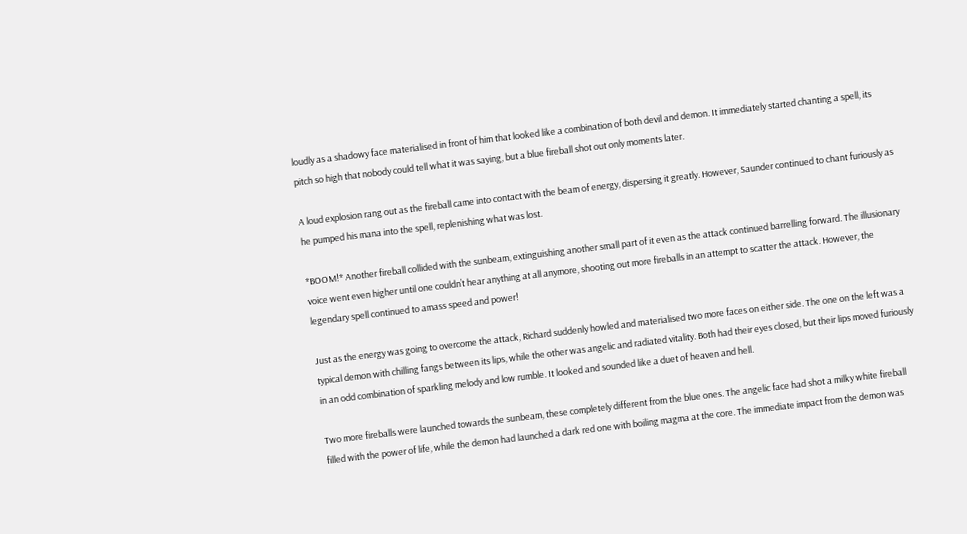loudly as a shadowy face materialised in front of him that looked like a combination of both devil and demon. It immediately started chanting a spell, its pitch so high that nobody could tell what it was saying, but a blue fireball shot out only moments later.

A loud explosion rang out as the fireball came into contact with the beam of energy, dispersing it greatly. However, Saunder continued to chant furiously as he pumped his mana into the spell, replenishing what was lost.

*BOOM!* Another fireball collided with the sunbeam, extinguishing another small part of it even as the attack continued barrelling forward. The illusionary voice went even higher until one couldn’t hear anything at all anymore, shooting out more fireballs in an attempt to scatter the attack. However, the legendary spell continued to amass speed and power!

Just as the energy was going to overcome the attack, Richard suddenly howled and materialised two more faces on either side. The one on the left was a typical demon with chilling fangs between its lips, while the other was angelic and radiated vitality. Both had their eyes closed, but their lips moved furiously in an odd combination of sparkling melody and low rumble. It looked and sounded like a duet of heaven and hell.

Two more fireballs were launched towards the sunbeam, these completely different from the blue ones. The angelic face had shot a milky white fireball filled with the power of life, while the demon had launched a dark red one with boiling magma at the core. The immediate impact from the demon was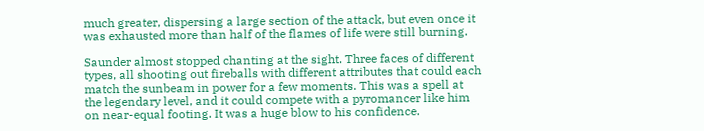much greater, dispersing a large section of the attack, but even once it was exhausted more than half of the flames of life were still burning.

Saunder almost stopped chanting at the sight. Three faces of different types, all shooting out fireballs with different attributes that could each match the sunbeam in power for a few moments. This was a spell at the legendary level, and it could compete with a pyromancer like him on near-equal footing. It was a huge blow to his confidence.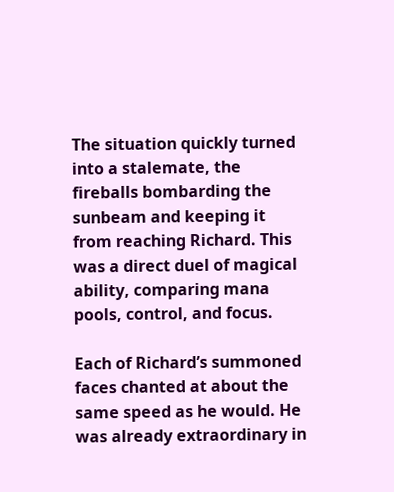The situation quickly turned into a stalemate, the fireballs bombarding the sunbeam and keeping it from reaching Richard. This was a direct duel of magical ability, comparing mana pools, control, and focus.

Each of Richard’s summoned faces chanted at about the same speed as he would. He was already extraordinary in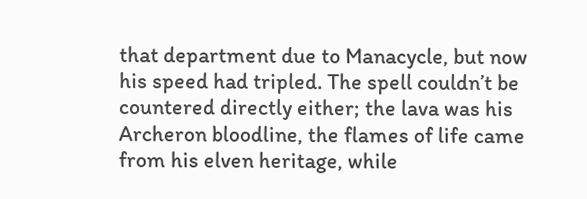that department due to Manacycle, but now his speed had tripled. The spell couldn’t be countered directly either; the lava was his Archeron bloodline, the flames of life came from his elven heritage, while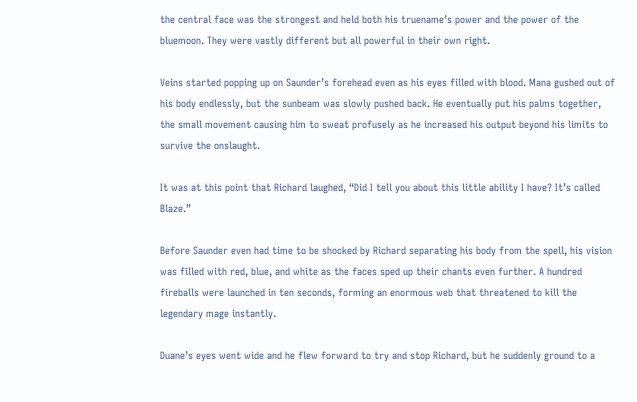the central face was the strongest and held both his truename’s power and the power of the bluemoon. They were vastly different but all powerful in their own right.

Veins started popping up on Saunder’s forehead even as his eyes filled with blood. Mana gushed out of his body endlessly, but the sunbeam was slowly pushed back. He eventually put his palms together, the small movement causing him to sweat profusely as he increased his output beyond his limits to survive the onslaught.

It was at this point that Richard laughed, “Did I tell you about this little ability I have? It’s called Blaze.”

Before Saunder even had time to be shocked by Richard separating his body from the spell, his vision was filled with red, blue, and white as the faces sped up their chants even further. A hundred fireballs were launched in ten seconds, forming an enormous web that threatened to kill the legendary mage instantly.

Duane’s eyes went wide and he flew forward to try and stop Richard, but he suddenly ground to a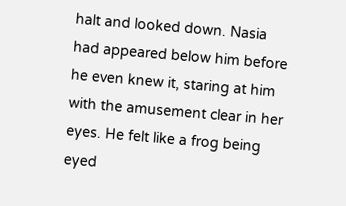halt and looked down. Nasia had appeared below him before he even knew it, staring at him with the amusement clear in her eyes. He felt like a frog being eyed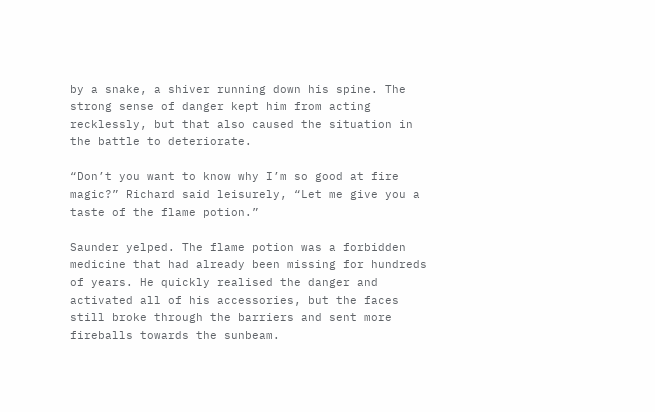by a snake, a shiver running down his spine. The strong sense of danger kept him from acting recklessly, but that also caused the situation in the battle to deteriorate.

“Don’t you want to know why I’m so good at fire magic?” Richard said leisurely, “Let me give you a taste of the flame potion.”

Saunder yelped. The flame potion was a forbidden medicine that had already been missing for hundreds of years. He quickly realised the danger and activated all of his accessories, but the faces still broke through the barriers and sent more fireballs towards the sunbeam.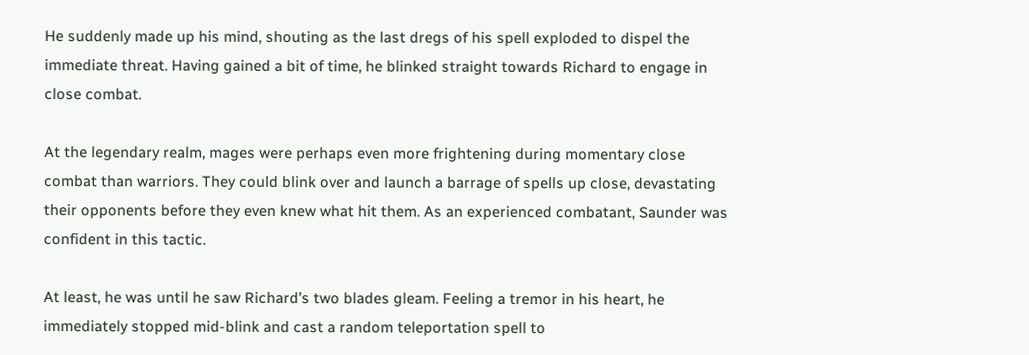He suddenly made up his mind, shouting as the last dregs of his spell exploded to dispel the immediate threat. Having gained a bit of time, he blinked straight towards Richard to engage in close combat.

At the legendary realm, mages were perhaps even more frightening during momentary close combat than warriors. They could blink over and launch a barrage of spells up close, devastating their opponents before they even knew what hit them. As an experienced combatant, Saunder was confident in this tactic.

At least, he was until he saw Richard’s two blades gleam. Feeling a tremor in his heart, he immediately stopped mid-blink and cast a random teleportation spell to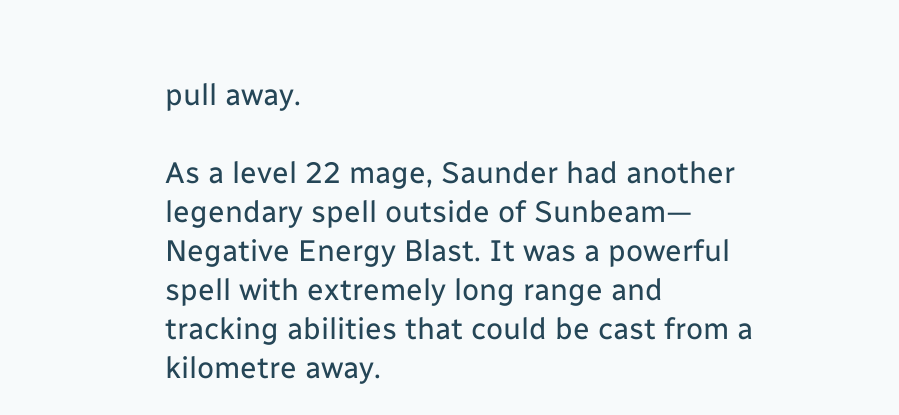pull away.

As a level 22 mage, Saunder had another legendary spell outside of Sunbeam— Negative Energy Blast. It was a powerful spell with extremely long range and tracking abilities that could be cast from a kilometre away.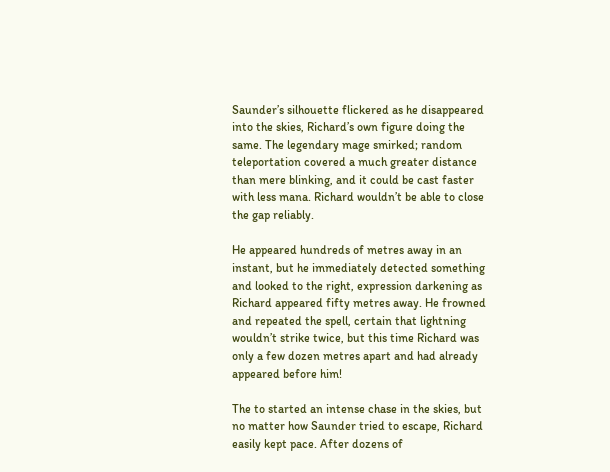Saunder’s silhouette flickered as he disappeared into the skies, Richard’s own figure doing the same. The legendary mage smirked; random teleportation covered a much greater distance than mere blinking, and it could be cast faster with less mana. Richard wouldn’t be able to close the gap reliably.

He appeared hundreds of metres away in an instant, but he immediately detected something and looked to the right, expression darkening as Richard appeared fifty metres away. He frowned and repeated the spell, certain that lightning wouldn’t strike twice, but this time Richard was only a few dozen metres apart and had already appeared before him!

The to started an intense chase in the skies, but no matter how Saunder tried to escape, Richard easily kept pace. After dozens of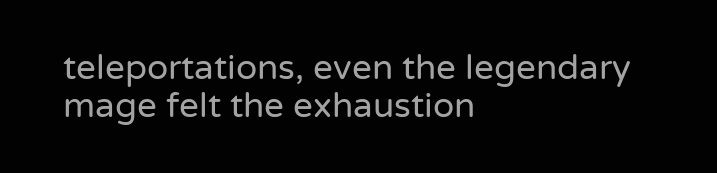teleportations, even the legendary mage felt the exhaustion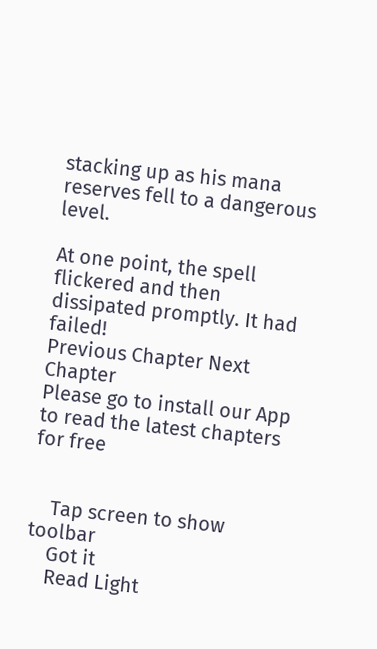stacking up as his mana reserves fell to a dangerous level.

At one point, the spell flickered and then dissipated promptly. It had failed!
Previous Chapter Next Chapter
Please go to install our App to read the latest chapters for free


    Tap screen to show toolbar
    Got it
    Read Light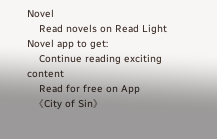Novel
    Read novels on Read Light Novel app to get:
    Continue reading exciting content
    Read for free on App
    《City of Sin》